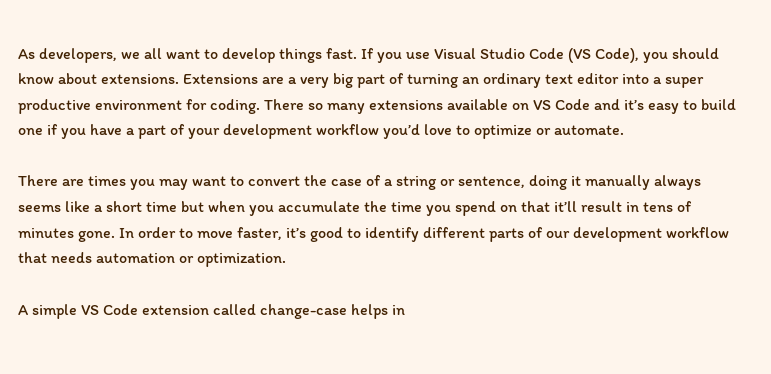As developers, we all want to develop things fast. If you use Visual Studio Code (VS Code), you should know about extensions. Extensions are a very big part of turning an ordinary text editor into a super productive environment for coding. There so many extensions available on VS Code and it’s easy to build one if you have a part of your development workflow you’d love to optimize or automate.

There are times you may want to convert the case of a string or sentence, doing it manually always seems like a short time but when you accumulate the time you spend on that it’ll result in tens of minutes gone. In order to move faster, it’s good to identify different parts of our development workflow that needs automation or optimization.

A simple VS Code extension called change-case helps in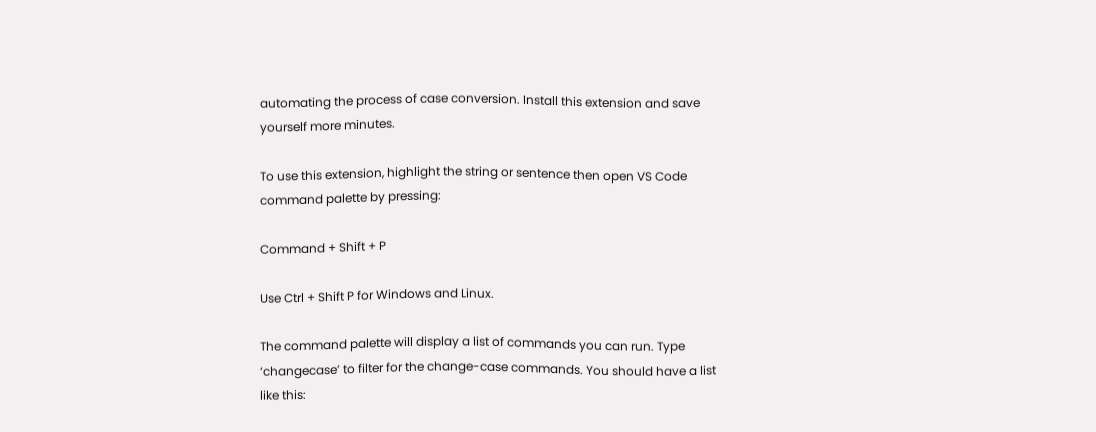automating the process of case conversion. Install this extension and save yourself more minutes.

To use this extension, highlight the string or sentence then open VS Code command palette by pressing:

Command + Shift + P

Use Ctrl + Shift P for Windows and Linux.

The command palette will display a list of commands you can run. Type ‘changecase’ to filter for the change-case commands. You should have a list like this: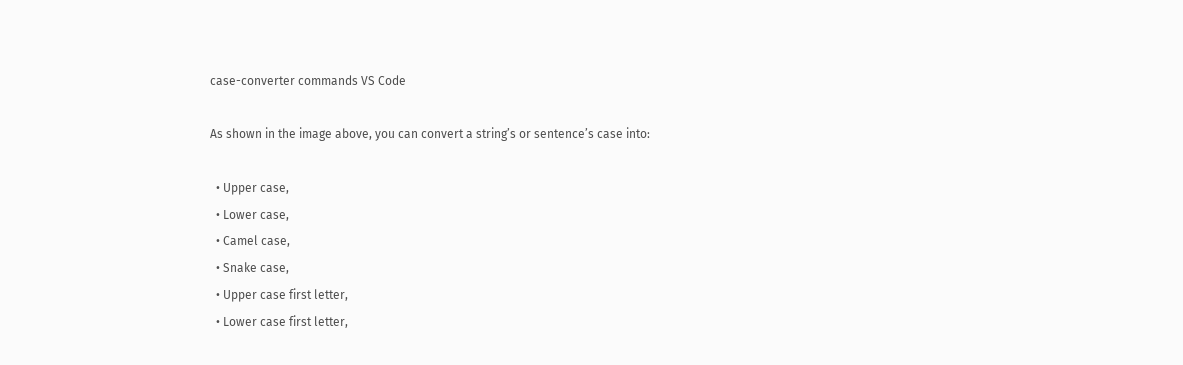case-converter commands VS Code

As shown in the image above, you can convert a string’s or sentence’s case into:

  • Upper case,
  • Lower case,
  • Camel case,
  • Snake case,
  • Upper case first letter,
  • Lower case first letter,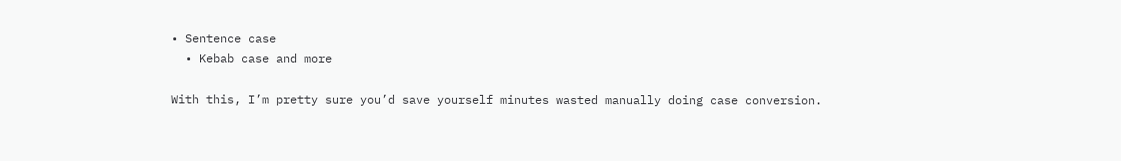• Sentence case
  • Kebab case and more

With this, I’m pretty sure you’d save yourself minutes wasted manually doing case conversion.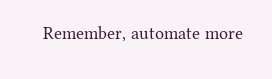Remember, automate more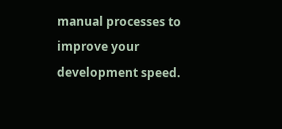manual processes to improve your development speed.